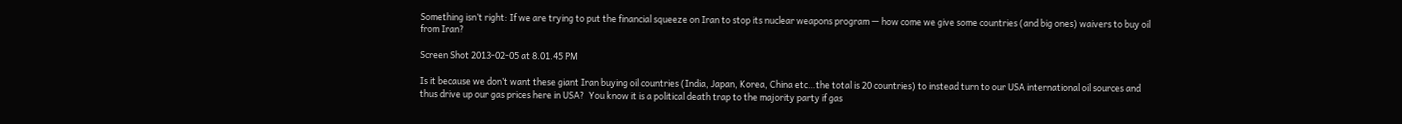Something isn’t right: If we are trying to put the financial squeeze on Iran to stop its nuclear weapons program — how come we give some countries (and big ones) waivers to buy oil from Iran?

Screen Shot 2013-02-05 at 8.01.45 PM

Is it because we don’t want these giant Iran buying oil countries (India, Japan, Korea, China etc…the total is 20 countries) to instead turn to our USA international oil sources and thus drive up our gas prices here in USA?  You know it is a political death trap to the majority party if gas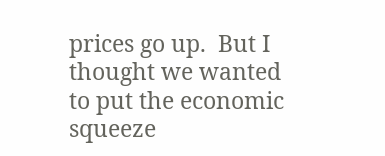prices go up.  But I thought we wanted to put the economic squeeze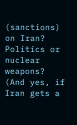(sanctions) on Iran?  Politics or nuclear weapons?  (And yes, if Iran gets a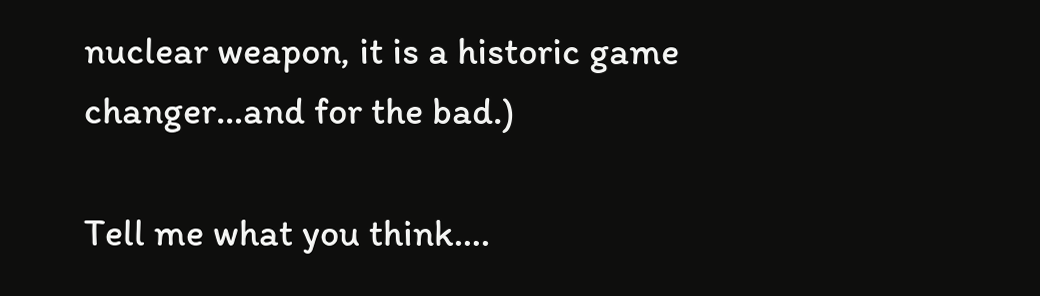nuclear weapon, it is a historic game changer…and for the bad.)

Tell me what you think….